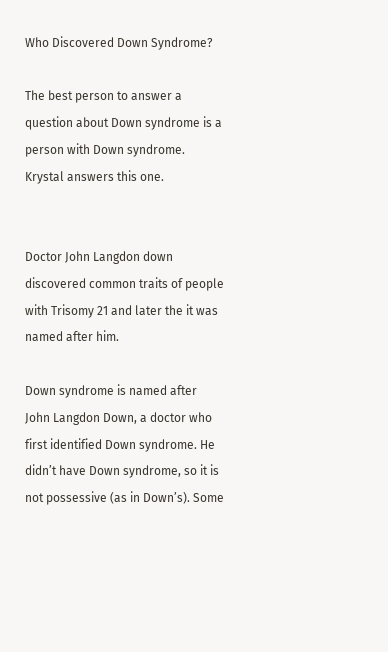Who Discovered Down Syndrome?

The best person to answer a question about Down syndrome is a person with Down syndrome. Krystal answers this one.


Doctor John Langdon down discovered common traits of people with Trisomy 21 and later the it was named after him.

Down syndrome is named after John Langdon Down, a doctor who first identified Down syndrome. He didn’t have Down syndrome, so it is not possessive (as in Down’s). Some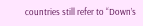countries still refer to “Down’s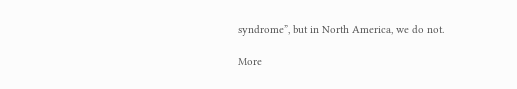syndrome”, but in North America, we do not.

More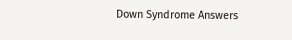Down Syndrome Answers